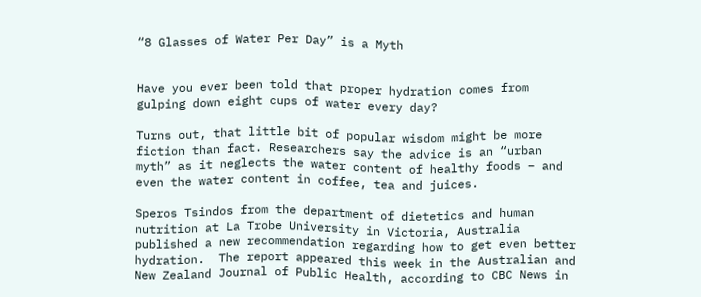“8 Glasses of Water Per Day” is a Myth


Have you ever been told that proper hydration comes from gulping down eight cups of water every day?

Turns out, that little bit of popular wisdom might be more fiction than fact. Researchers say the advice is an “urban myth” as it neglects the water content of healthy foods – and even the water content in coffee, tea and juices.

Speros Tsindos from the department of dietetics and human nutrition at La Trobe University in Victoria, Australia published a new recommendation regarding how to get even better hydration.  The report appeared this week in the Australian and New Zealand Journal of Public Health, according to CBC News in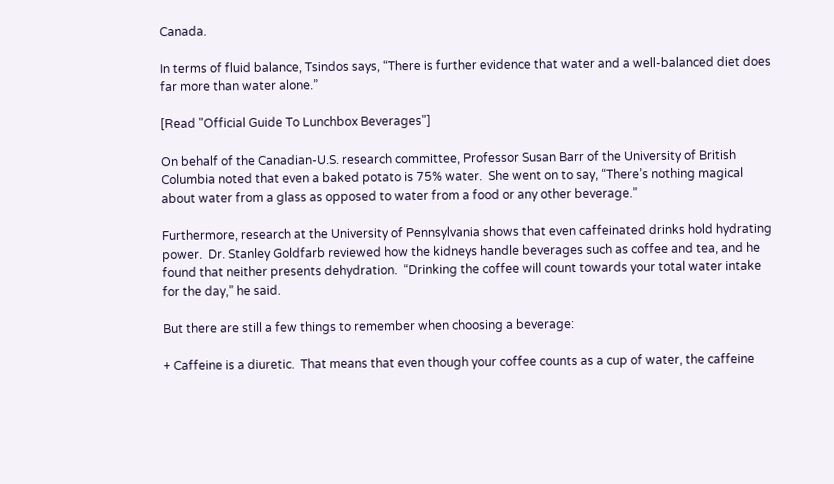Canada.

In terms of fluid balance, Tsindos says, “There is further evidence that water and a well-balanced diet does far more than water alone.”

[Read "Official Guide To Lunchbox Beverages"]

On behalf of the Canadian-U.S. research committee, Professor Susan Barr of the University of British Columbia noted that even a baked potato is 75% water.  She went on to say, “There’s nothing magical about water from a glass as opposed to water from a food or any other beverage.”

Furthermore, research at the University of Pennsylvania shows that even caffeinated drinks hold hydrating power.  Dr. Stanley Goldfarb reviewed how the kidneys handle beverages such as coffee and tea, and he found that neither presents dehydration.  “Drinking the coffee will count towards your total water intake for the day,” he said.

But there are still a few things to remember when choosing a beverage:

+ Caffeine is a diuretic.  That means that even though your coffee counts as a cup of water, the caffeine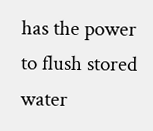has the power to flush stored water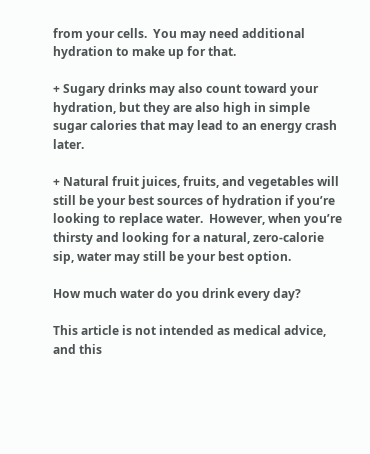from your cells.  You may need additional hydration to make up for that.

+ Sugary drinks may also count toward your hydration, but they are also high in simple sugar calories that may lead to an energy crash later.

+ Natural fruit juices, fruits, and vegetables will still be your best sources of hydration if you’re looking to replace water.  However, when you’re thirsty and looking for a natural, zero-calorie sip, water may still be your best option.

How much water do you drink every day?

This article is not intended as medical advice, and this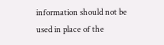information should not be used in place of the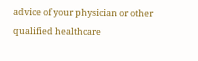advice of your physician or other qualified healthcare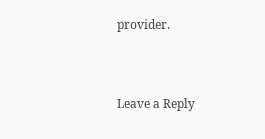provider.



Leave a Reply